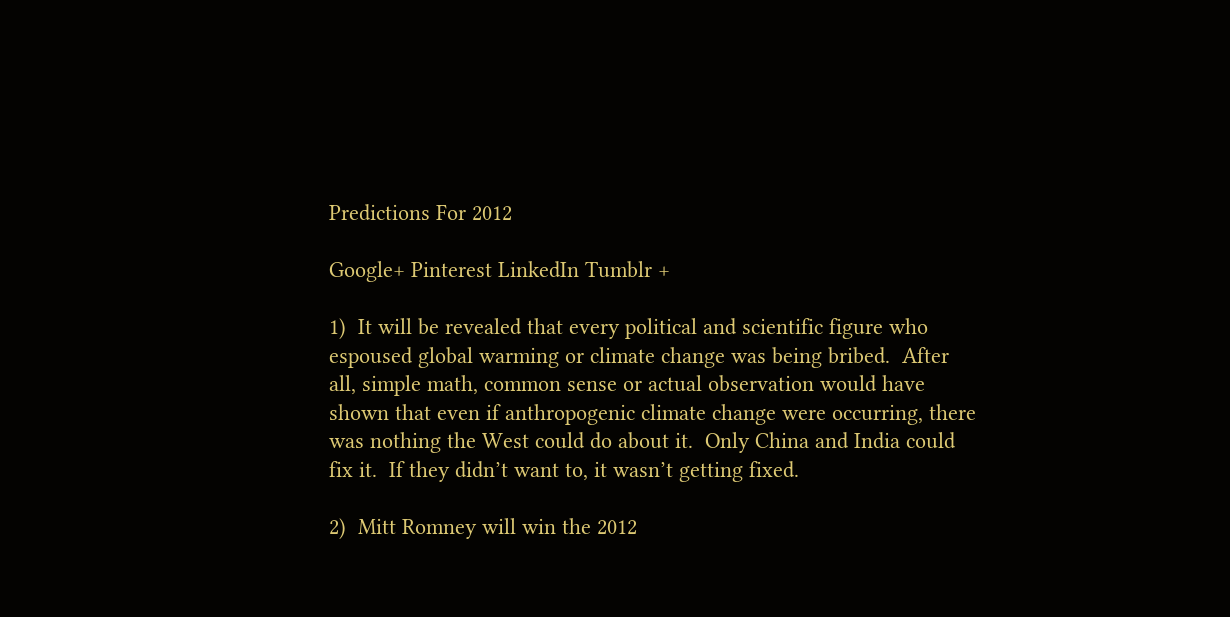Predictions For 2012

Google+ Pinterest LinkedIn Tumblr +

1)  It will be revealed that every political and scientific figure who espoused global warming or climate change was being bribed.  After all, simple math, common sense or actual observation would have shown that even if anthropogenic climate change were occurring, there was nothing the West could do about it.  Only China and India could fix it.  If they didn’t want to, it wasn’t getting fixed.

2)  Mitt Romney will win the 2012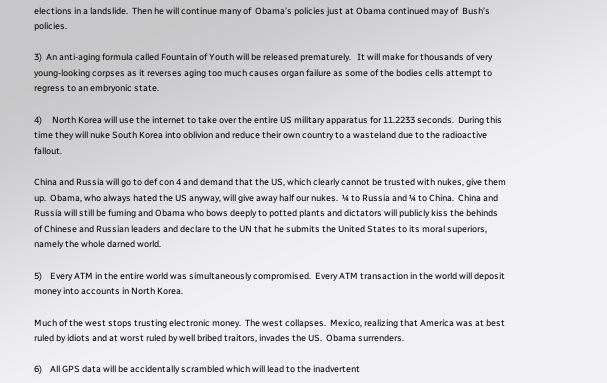elections in a landslide.  Then he will continue many of  Obama’s policies just at Obama continued may of  Bush’s policies.

3)  An anti-aging formula called Fountain of Youth will be released prematurely.   It will make for thousands of very young-looking corpses as it reverses aging too much causes organ failure as some of the bodies cells attempt to regress to an embryonic state.

4)     North Korea will use the internet to take over the entire US military apparatus for 11.2233 seconds.  During this time they will nuke South Korea into oblivion and reduce their own country to a wasteland due to the radioactive fallout.

China and Russia will go to def con 4 and demand that the US, which clearly cannot be trusted with nukes, give them up.  Obama, who always hated the US anyway, will give away half our nukes.  ¼ to Russia and ¼ to China.  China and Russia will still be fuming and Obama who bows deeply to potted plants and dictators will publicly kiss the behinds of Chinese and Russian leaders and declare to the UN that he submits the United States to its moral superiors, namely the whole darned world.

5)    Every ATM in the entire world was simultaneously compromised.  Every ATM transaction in the world will deposit money into accounts in North Korea.

Much of the west stops trusting electronic money.  The west collapses.  Mexico, realizing that America was at best ruled by idiots and at worst ruled by well bribed traitors, invades the US.  Obama surrenders.

6)    All GPS data will be accidentally scrambled which will lead to the inadvertent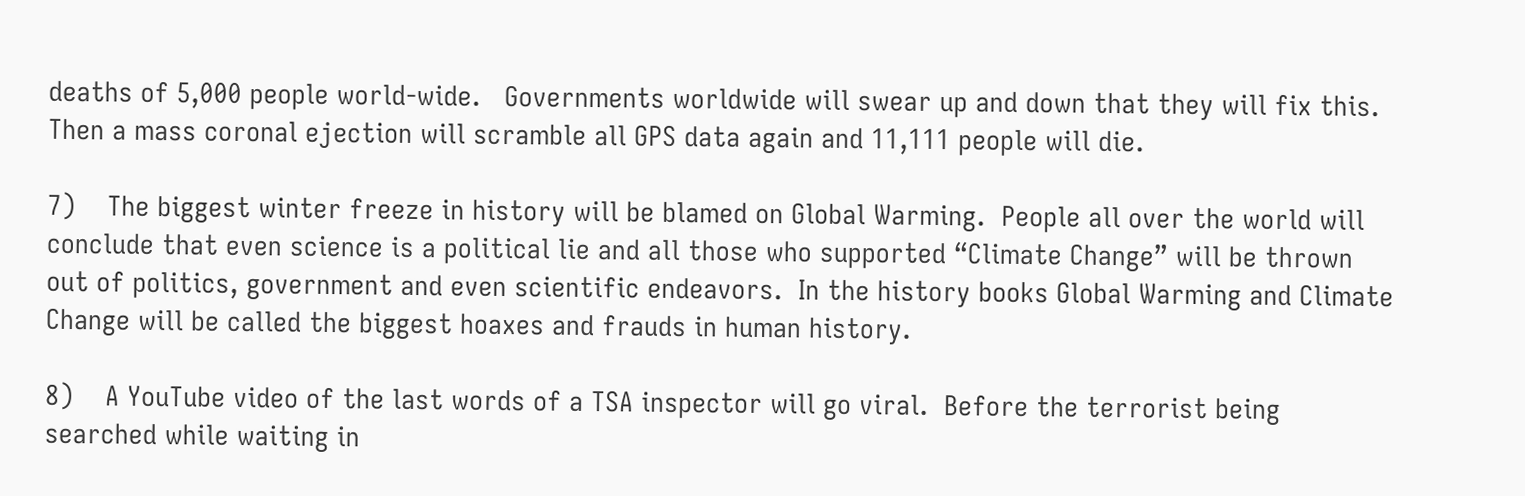deaths of 5,000 people world-wide.   Governments worldwide will swear up and down that they will fix this.   Then a mass coronal ejection will scramble all GPS data again and 11,111 people will die.

7)    The biggest winter freeze in history will be blamed on Global Warming.  People all over the world will conclude that even science is a political lie and all those who supported “Climate Change” will be thrown out of politics, government and even scientific endeavors.  In the history books Global Warming and Climate Change will be called the biggest hoaxes and frauds in human history.

8)    A YouTube video of the last words of a TSA inspector will go viral.  Before the terrorist being searched while waiting in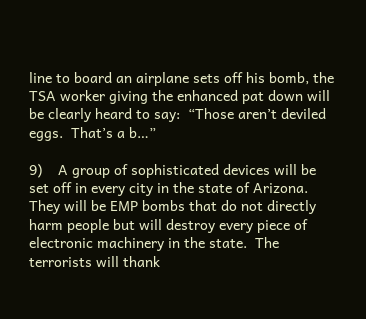line to board an airplane sets off his bomb, the TSA worker giving the enhanced pat down will be clearly heard to say:  “Those aren’t deviled eggs.  That’s a b…”

9)    A group of sophisticated devices will be set off in every city in the state of Arizona.  They will be EMP bombs that do not directly harm people but will destroy every piece of electronic machinery in the state.  The terrorists will thank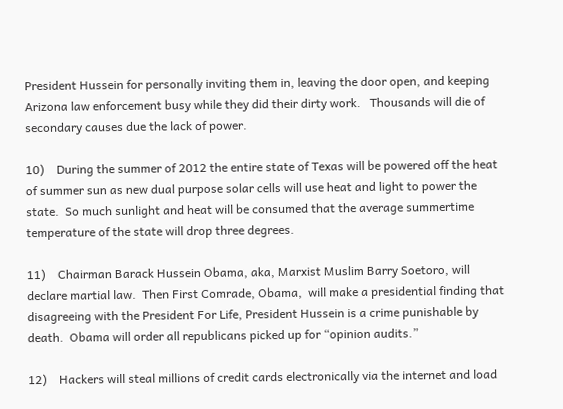President Hussein for personally inviting them in, leaving the door open, and keeping Arizona law enforcement busy while they did their dirty work.   Thousands will die of secondary causes due the lack of power.

10)    During the summer of 2012 the entire state of Texas will be powered off the heat of summer sun as new dual purpose solar cells will use heat and light to power the state.  So much sunlight and heat will be consumed that the average summertime temperature of the state will drop three degrees.

11)    Chairman Barack Hussein Obama, aka, Marxist Muslim Barry Soetoro, will declare martial law.  Then First Comrade, Obama,  will make a presidential finding that disagreeing with the President For Life, President Hussein is a crime punishable by death.  Obama will order all republicans picked up for “opinion audits.”

12)    Hackers will steal millions of credit cards electronically via the internet and load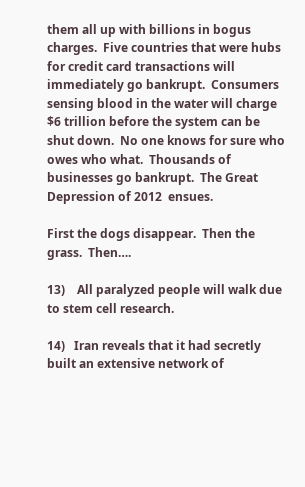them all up with billions in bogus charges.  Five countries that were hubs for credit card transactions will immediately go bankrupt.  Consumers sensing blood in the water will charge $6 trillion before the system can be shut down.  No one knows for sure who owes who what.  Thousands of businesses go bankrupt.  The Great Depression of 2012  ensues.

First the dogs disappear.  Then the grass.  Then….

13)    All paralyzed people will walk due to stem cell research.

14)   Iran reveals that it had secretly built an extensive network of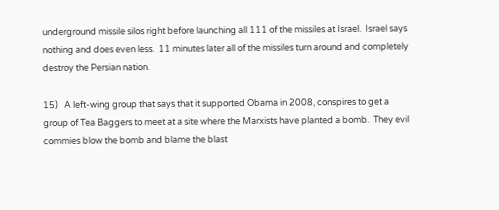underground missile silos right before launching all 111 of the missiles at Israel.  Israel says nothing and does even less.  11 minutes later all of the missiles turn around and completely destroy the Persian nation.

15)   A left-wing group that says that it supported Obama in 2008, conspires to get a group of Tea Baggers to meet at a site where the Marxists have planted a bomb.  They evil commies blow the bomb and blame the blast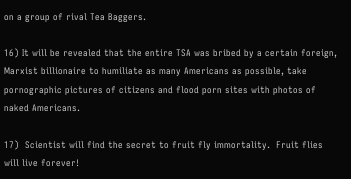on a group of rival Tea Baggers.

16) It will be revealed that the entire TSA was bribed by a certain foreign, Marxist billionaire to humiliate as many Americans as possible, take pornographic pictures of citizens and flood porn sites with photos of naked Americans.

17)  Scientist will find the secret to fruit fly immortality.  Fruit flies will live forever!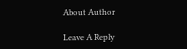About Author

Leave A Reply